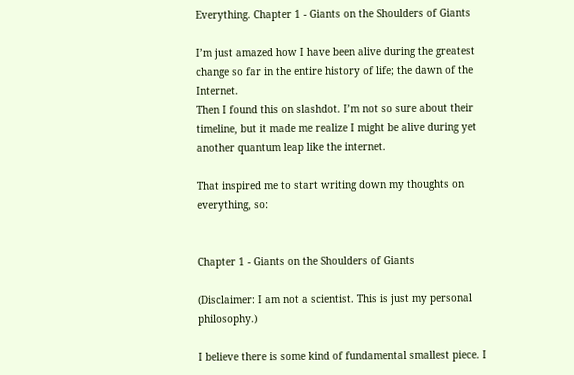Everything. Chapter 1 - Giants on the Shoulders of Giants

I’m just amazed how I have been alive during the greatest change so far in the entire history of life; the dawn of the Internet.
Then I found this on slashdot. I’m not so sure about their timeline, but it made me realize I might be alive during yet another quantum leap like the internet.

That inspired me to start writing down my thoughts on everything, so:


Chapter 1 - Giants on the Shoulders of Giants

(Disclaimer: I am not a scientist. This is just my personal philosophy.)

I believe there is some kind of fundamental smallest piece. I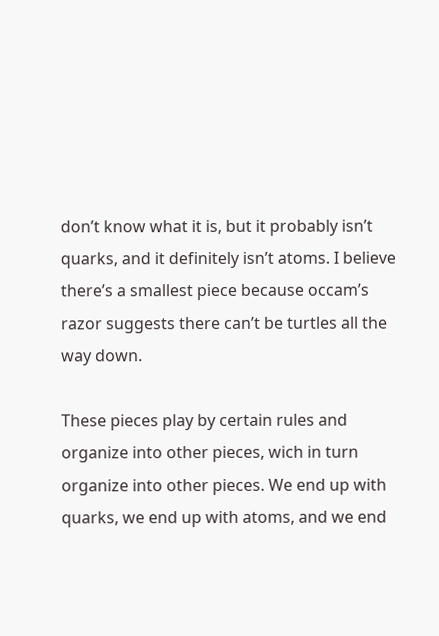don’t know what it is, but it probably isn’t quarks, and it definitely isn’t atoms. I believe there’s a smallest piece because occam’s razor suggests there can’t be turtles all the way down.

These pieces play by certain rules and organize into other pieces, wich in turn organize into other pieces. We end up with quarks, we end up with atoms, and we end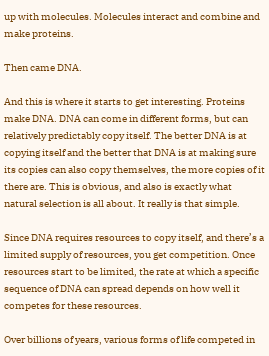up with molecules. Molecules interact and combine and make proteins.

Then came DNA.

And this is where it starts to get interesting. Proteins make DNA. DNA can come in different forms, but can relatively predictably copy itself. The better DNA is at copying itself and the better that DNA is at making sure its copies can also copy themselves, the more copies of it there are. This is obvious, and also is exactly what natural selection is all about. It really is that simple.

Since DNA requires resources to copy itself, and there’s a limited supply of resources, you get competition. Once resources start to be limited, the rate at which a specific sequence of DNA can spread depends on how well it competes for these resources.

Over billions of years, various forms of life competed in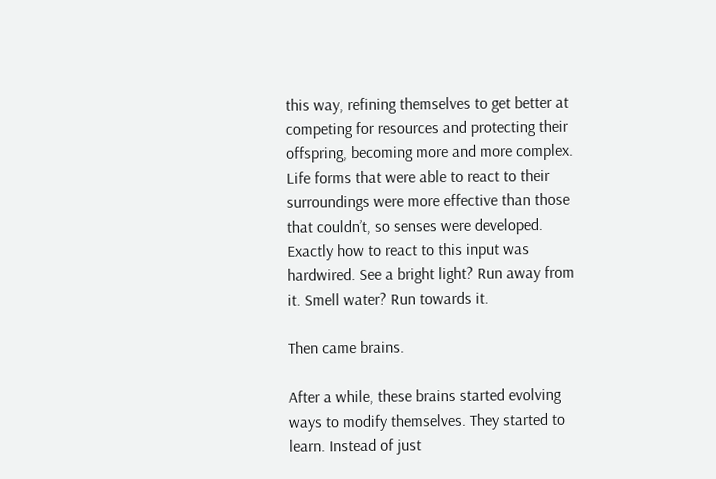this way, refining themselves to get better at competing for resources and protecting their offspring, becoming more and more complex. Life forms that were able to react to their surroundings were more effective than those that couldn’t, so senses were developed. Exactly how to react to this input was hardwired. See a bright light? Run away from it. Smell water? Run towards it.

Then came brains.

After a while, these brains started evolving ways to modify themselves. They started to learn. Instead of just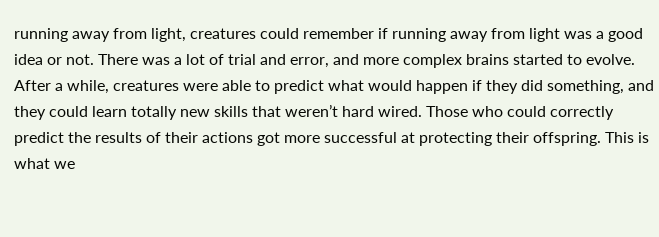running away from light, creatures could remember if running away from light was a good idea or not. There was a lot of trial and error, and more complex brains started to evolve. After a while, creatures were able to predict what would happen if they did something, and they could learn totally new skills that weren’t hard wired. Those who could correctly predict the results of their actions got more successful at protecting their offspring. This is what we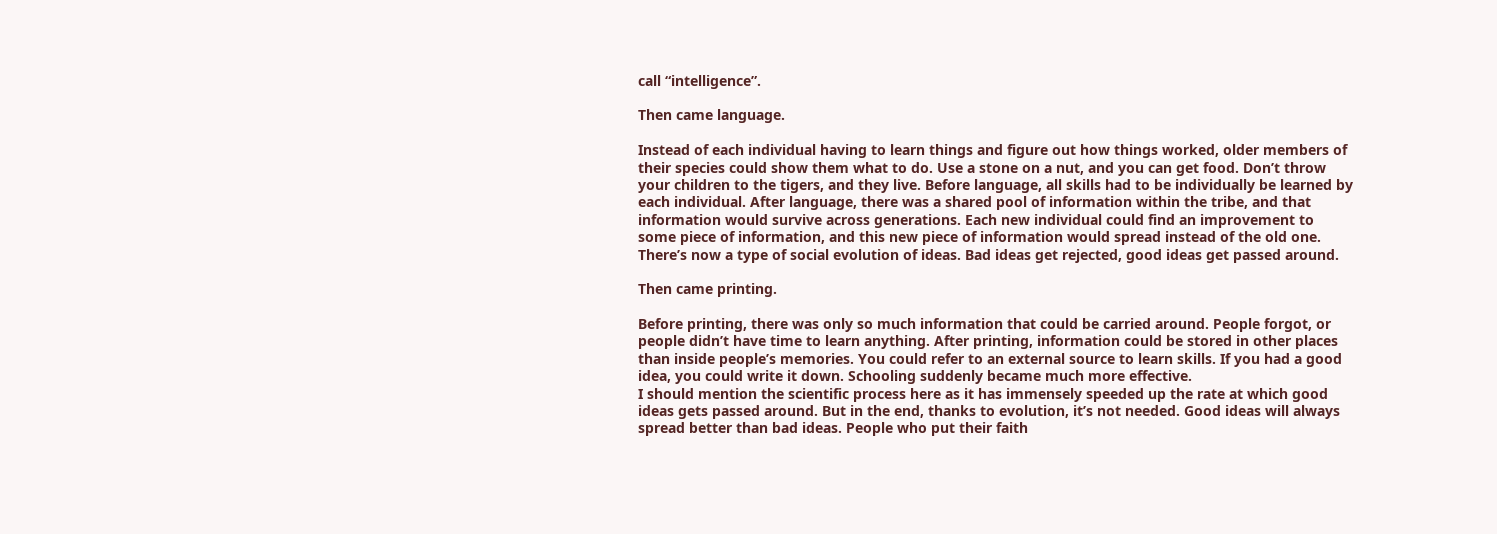call “intelligence”.

Then came language.

Instead of each individual having to learn things and figure out how things worked, older members of their species could show them what to do. Use a stone on a nut, and you can get food. Don’t throw your children to the tigers, and they live. Before language, all skills had to be individually be learned by each individual. After language, there was a shared pool of information within the tribe, and that information would survive across generations. Each new individual could find an improvement to some piece of information, and this new piece of information would spread instead of the old one. There’s now a type of social evolution of ideas. Bad ideas get rejected, good ideas get passed around.

Then came printing.

Before printing, there was only so much information that could be carried around. People forgot, or people didn’t have time to learn anything. After printing, information could be stored in other places than inside people’s memories. You could refer to an external source to learn skills. If you had a good idea, you could write it down. Schooling suddenly became much more effective.
I should mention the scientific process here as it has immensely speeded up the rate at which good ideas gets passed around. But in the end, thanks to evolution, it’s not needed. Good ideas will always spread better than bad ideas. People who put their faith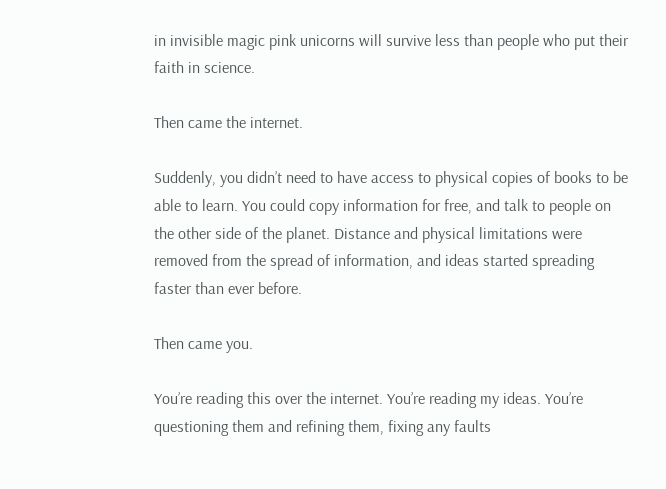in invisible magic pink unicorns will survive less than people who put their faith in science.

Then came the internet.

Suddenly, you didn’t need to have access to physical copies of books to be able to learn. You could copy information for free, and talk to people on the other side of the planet. Distance and physical limitations were removed from the spread of information, and ideas started spreading faster than ever before.

Then came you.

You’re reading this over the internet. You’re reading my ideas. You’re questioning them and refining them, fixing any faults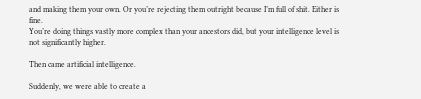and making them your own. Or you’re rejecting them outright because I’m full of shit. Either is fine.
You’re doing things vastly more complex than your ancestors did, but your intelligence level is not significantly higher.

Then came artificial intelligence.

Suddenly, we were able to create a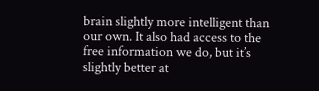brain slightly more intelligent than our own. It also had access to the free information we do, but it’s slightly better at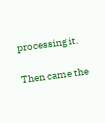processing it.

Then came the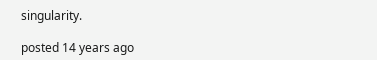singularity.

posted 14 years ago